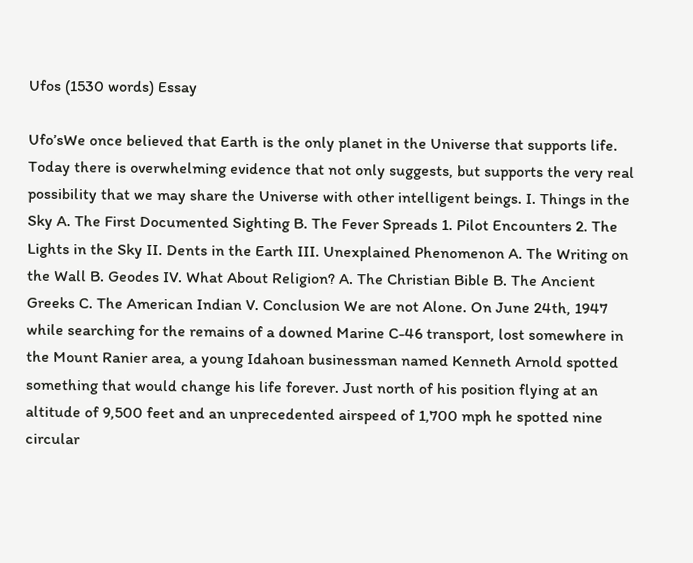Ufos (1530 words) Essay

Ufo’sWe once believed that Earth is the only planet in the Universe that supports life. Today there is overwhelming evidence that not only suggests, but supports the very real possibility that we may share the Universe with other intelligent beings. I. Things in the Sky A. The First Documented Sighting B. The Fever Spreads 1. Pilot Encounters 2. The Lights in the Sky II. Dents in the Earth III. Unexplained Phenomenon A. The Writing on the Wall B. Geodes IV. What About Religion? A. The Christian Bible B. The Ancient Greeks C. The American Indian V. Conclusion We are not Alone. On June 24th, 1947 while searching for the remains of a downed Marine C-46 transport, lost somewhere in the Mount Ranier area, a young Idahoan businessman named Kenneth Arnold spotted something that would change his life forever. Just north of his position flying at an altitude of 9,500 feet and an unprecedented airspeed of 1,700 mph he spotted nine circular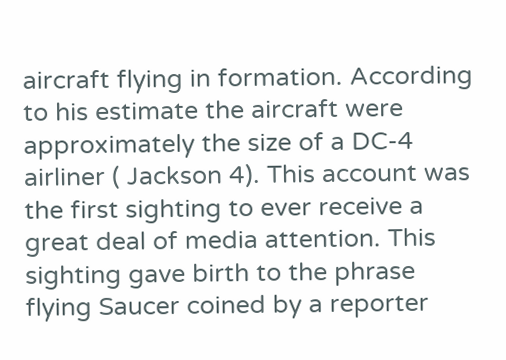aircraft flying in formation. According to his estimate the aircraft were approximately the size of a DC-4 airliner ( Jackson 4). This account was the first sighting to ever receive a great deal of media attention. This sighting gave birth to the phrase flying Saucer coined by a reporter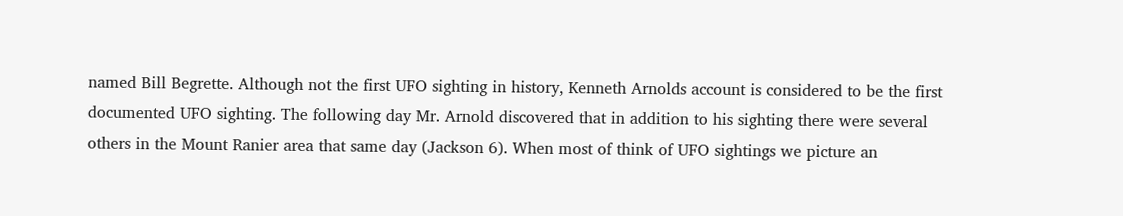named Bill Begrette. Although not the first UFO sighting in history, Kenneth Arnolds account is considered to be the first documented UFO sighting. The following day Mr. Arnold discovered that in addition to his sighting there were several others in the Mount Ranier area that same day (Jackson 6). When most of think of UFO sightings we picture an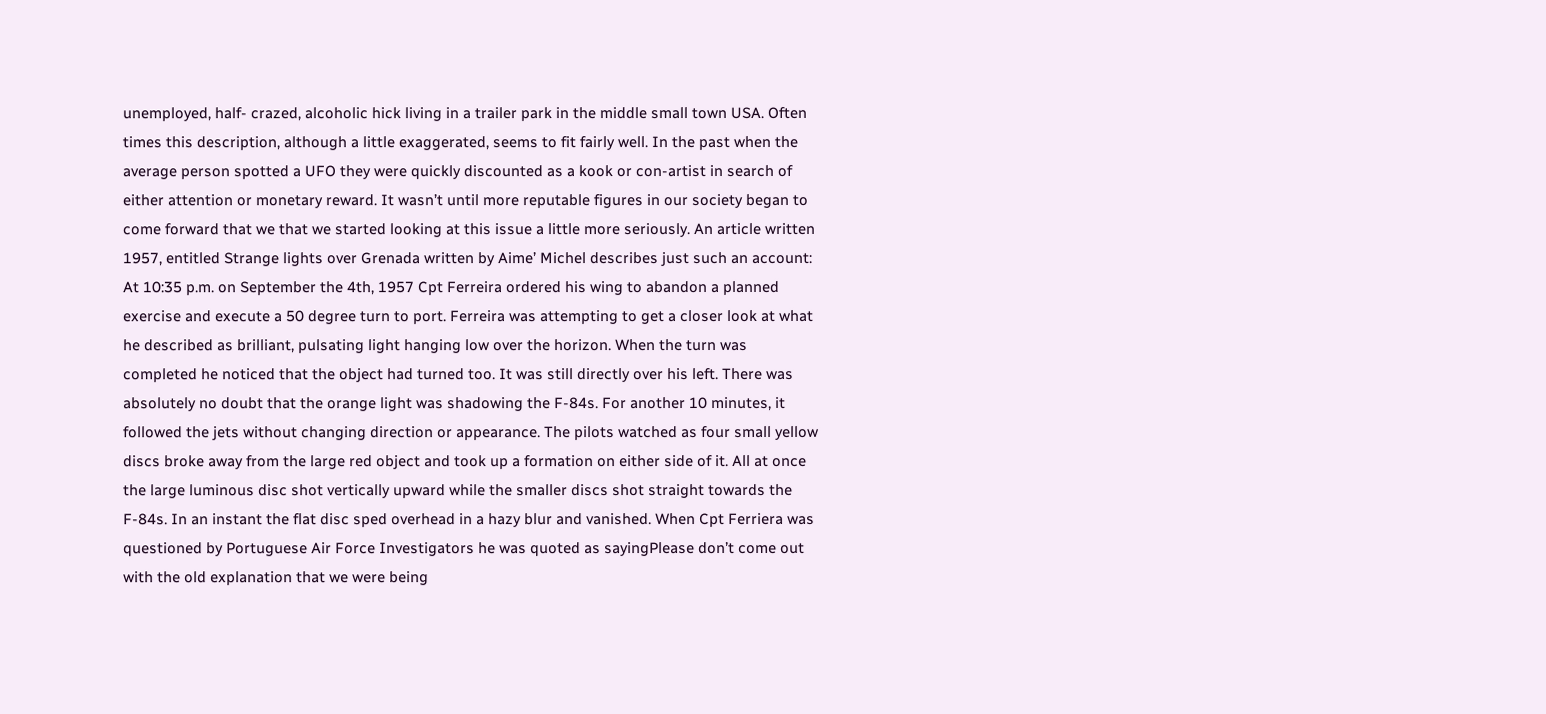unemployed, half- crazed, alcoholic hick living in a trailer park in the middle small town USA. Often times this description, although a little exaggerated, seems to fit fairly well. In the past when the average person spotted a UFO they were quickly discounted as a kook or con-artist in search of either attention or monetary reward. It wasn’t until more reputable figures in our society began to come forward that we that we started looking at this issue a little more seriously. An article written 1957, entitled Strange lights over Grenada written by Aime’ Michel describes just such an account: At 10:35 p.m. on September the 4th, 1957 Cpt Ferreira ordered his wing to abandon a planned exercise and execute a 50 degree turn to port. Ferreira was attempting to get a closer look at what he described as brilliant, pulsating light hanging low over the horizon. When the turn was completed he noticed that the object had turned too. It was still directly over his left. There was absolutely no doubt that the orange light was shadowing the F-84s. For another 10 minutes, it followed the jets without changing direction or appearance. The pilots watched as four small yellow discs broke away from the large red object and took up a formation on either side of it. All at once the large luminous disc shot vertically upward while the smaller discs shot straight towards the F-84s. In an instant the flat disc sped overhead in a hazy blur and vanished. When Cpt Ferriera was questioned by Portuguese Air Force Investigators he was quoted as sayingPlease don’t come out with the old explanation that we were being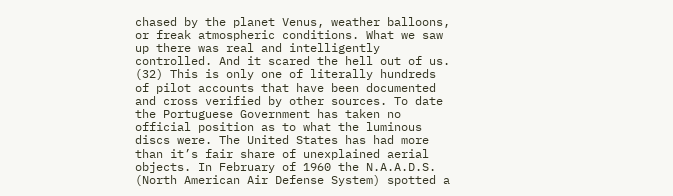chased by the planet Venus, weather balloons, or freak atmospheric conditions. What we saw up there was real and intelligently controlled. And it scared the hell out of us. (32) This is only one of literally hundreds of pilot accounts that have been documented and cross verified by other sources. To date the Portuguese Government has taken no official position as to what the luminous discs were. The United States has had more than it’s fair share of unexplained aerial objects. In February of 1960 the N.A.A.D.S. (North American Air Defense System) spotted a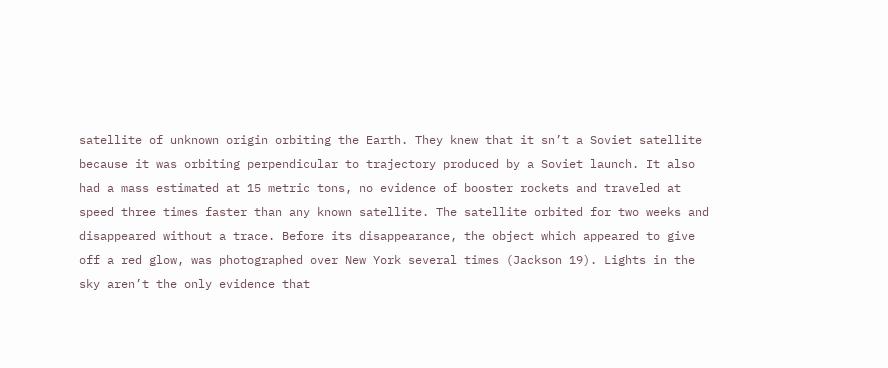satellite of unknown origin orbiting the Earth. They knew that it sn’t a Soviet satellite because it was orbiting perpendicular to trajectory produced by a Soviet launch. It also had a mass estimated at 15 metric tons, no evidence of booster rockets and traveled at speed three times faster than any known satellite. The satellite orbited for two weeks and disappeared without a trace. Before its disappearance, the object which appeared to give off a red glow, was photographed over New York several times (Jackson 19). Lights in the sky aren’t the only evidence that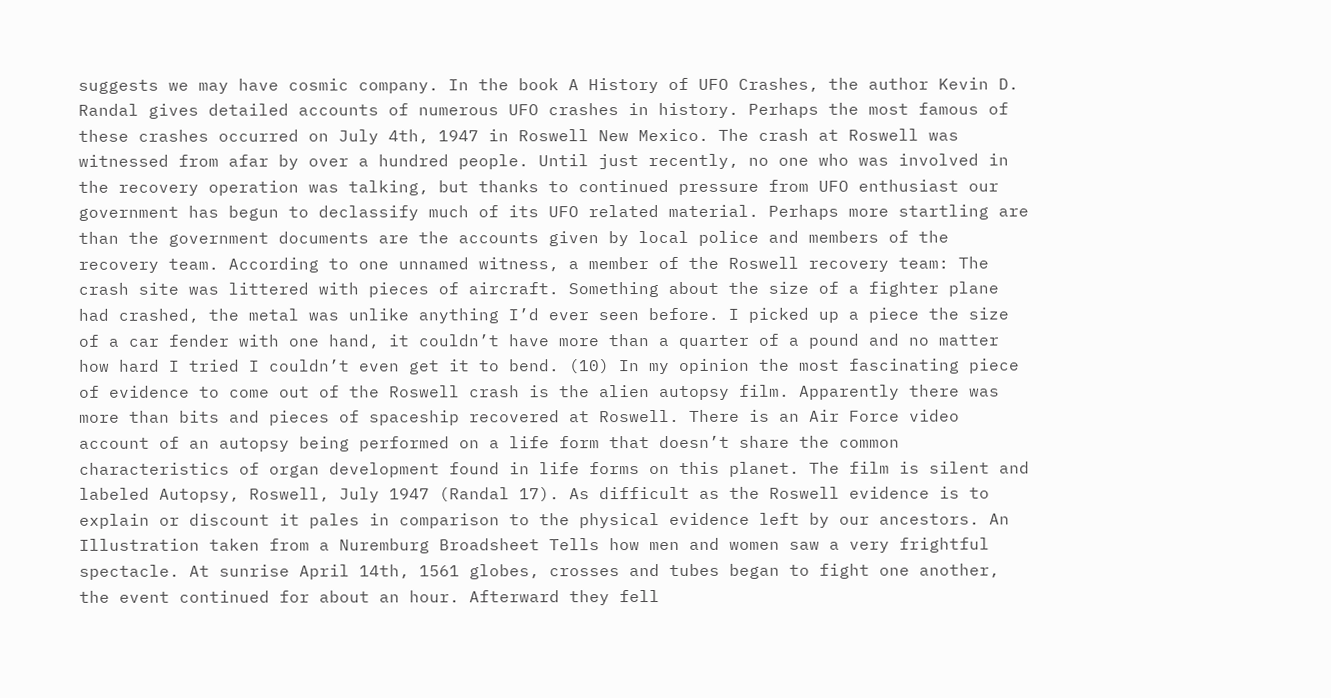suggests we may have cosmic company. In the book A History of UFO Crashes, the author Kevin D. Randal gives detailed accounts of numerous UFO crashes in history. Perhaps the most famous of these crashes occurred on July 4th, 1947 in Roswell New Mexico. The crash at Roswell was witnessed from afar by over a hundred people. Until just recently, no one who was involved in the recovery operation was talking, but thanks to continued pressure from UFO enthusiast our government has begun to declassify much of its UFO related material. Perhaps more startling are than the government documents are the accounts given by local police and members of the recovery team. According to one unnamed witness, a member of the Roswell recovery team: The crash site was littered with pieces of aircraft. Something about the size of a fighter plane had crashed, the metal was unlike anything I’d ever seen before. I picked up a piece the size of a car fender with one hand, it couldn’t have more than a quarter of a pound and no matter how hard I tried I couldn’t even get it to bend. (10) In my opinion the most fascinating piece of evidence to come out of the Roswell crash is the alien autopsy film. Apparently there was more than bits and pieces of spaceship recovered at Roswell. There is an Air Force video account of an autopsy being performed on a life form that doesn’t share the common characteristics of organ development found in life forms on this planet. The film is silent and labeled Autopsy, Roswell, July 1947 (Randal 17). As difficult as the Roswell evidence is to explain or discount it pales in comparison to the physical evidence left by our ancestors. An Illustration taken from a Nuremburg Broadsheet Tells how men and women saw a very frightful spectacle. At sunrise April 14th, 1561 globes, crosses and tubes began to fight one another, the event continued for about an hour. Afterward they fell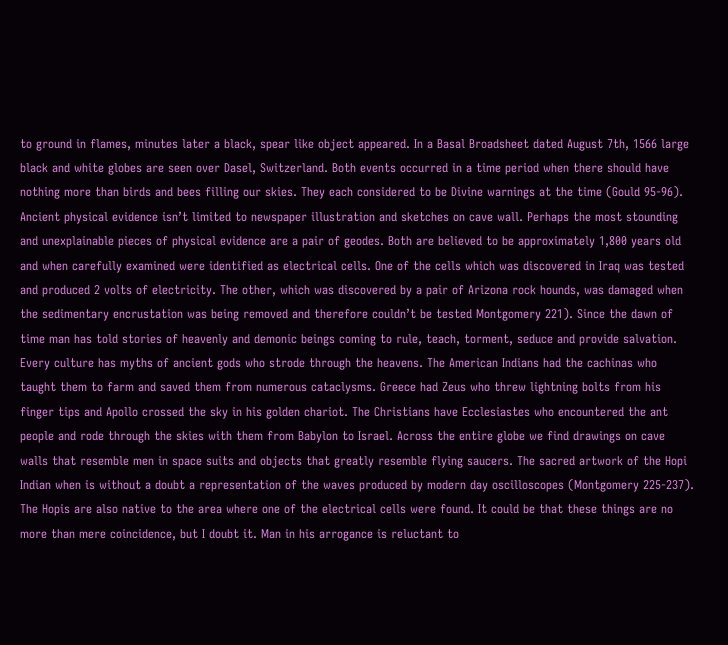to ground in flames, minutes later a black, spear like object appeared. In a Basal Broadsheet dated August 7th, 1566 large black and white globes are seen over Dasel, Switzerland. Both events occurred in a time period when there should have nothing more than birds and bees filling our skies. They each considered to be Divine warnings at the time (Gould 95-96). Ancient physical evidence isn’t limited to newspaper illustration and sketches on cave wall. Perhaps the most stounding and unexplainable pieces of physical evidence are a pair of geodes. Both are believed to be approximately 1,800 years old and when carefully examined were identified as electrical cells. One of the cells which was discovered in Iraq was tested and produced 2 volts of electricity. The other, which was discovered by a pair of Arizona rock hounds, was damaged when the sedimentary encrustation was being removed and therefore couldn’t be tested Montgomery 221). Since the dawn of time man has told stories of heavenly and demonic beings coming to rule, teach, torment, seduce and provide salvation. Every culture has myths of ancient gods who strode through the heavens. The American Indians had the cachinas who taught them to farm and saved them from numerous cataclysms. Greece had Zeus who threw lightning bolts from his finger tips and Apollo crossed the sky in his golden chariot. The Christians have Ecclesiastes who encountered the ant people and rode through the skies with them from Babylon to Israel. Across the entire globe we find drawings on cave walls that resemble men in space suits and objects that greatly resemble flying saucers. The sacred artwork of the Hopi Indian when is without a doubt a representation of the waves produced by modern day oscilloscopes (Montgomery 225-237). The Hopis are also native to the area where one of the electrical cells were found. It could be that these things are no more than mere coincidence, but I doubt it. Man in his arrogance is reluctant to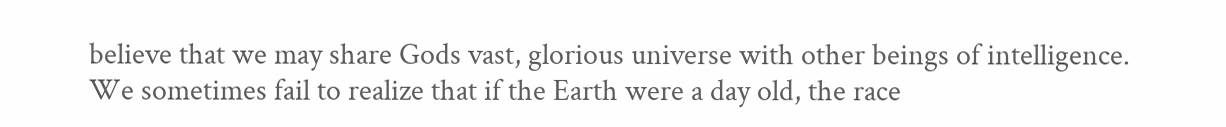believe that we may share Gods vast, glorious universe with other beings of intelligence. We sometimes fail to realize that if the Earth were a day old, the race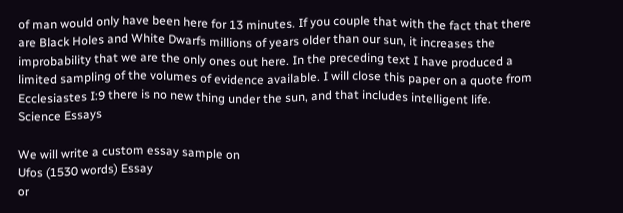of man would only have been here for 13 minutes. If you couple that with the fact that there are Black Holes and White Dwarfs millions of years older than our sun, it increases the improbability that we are the only ones out here. In the preceding text I have produced a limited sampling of the volumes of evidence available. I will close this paper on a quote from Ecclesiastes I:9 there is no new thing under the sun, and that includes intelligent life.
Science Essays

We will write a custom essay sample on
Ufos (1530 words) Essay
or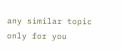any similar topic only for you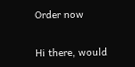Order now

Hi there, would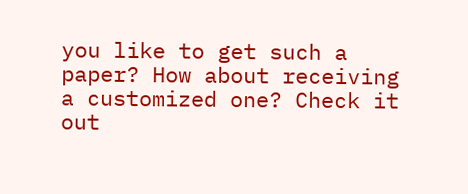you like to get such a paper? How about receiving a customized one? Check it out